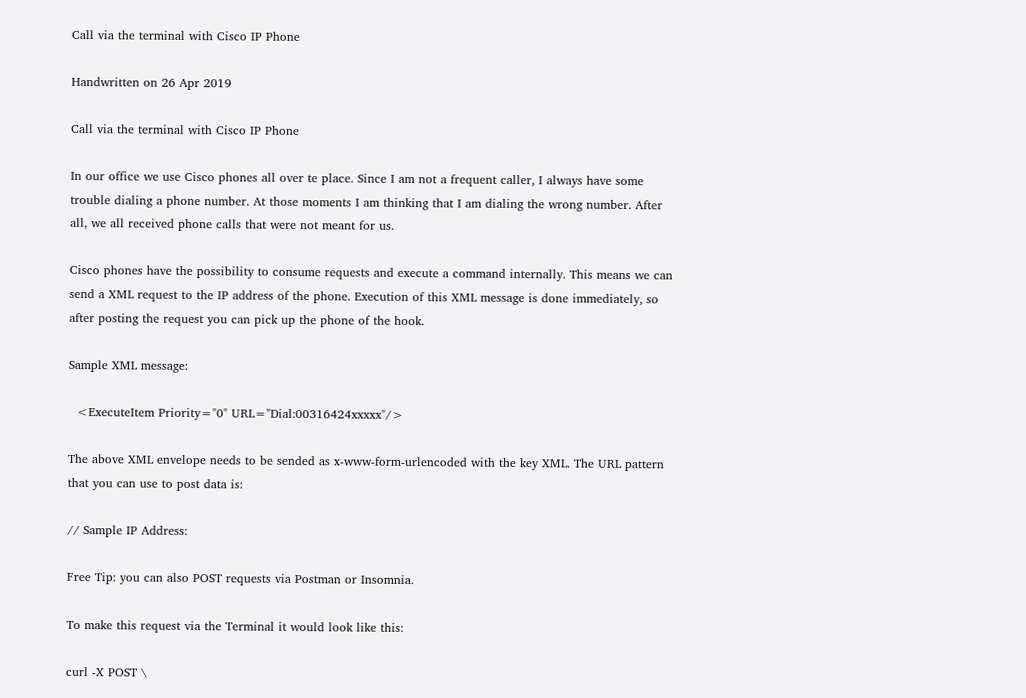Call via the terminal with Cisco IP Phone

Handwritten on 26 Apr 2019

Call via the terminal with Cisco IP Phone

In our office we use Cisco phones all over te place. Since I am not a frequent caller, I always have some trouble dialing a phone number. At those moments I am thinking that I am dialing the wrong number. After all, we all received phone calls that were not meant for us.

Cisco phones have the possibility to consume requests and execute a command internally. This means we can send a XML request to the IP address of the phone. Execution of this XML message is done immediately, so after posting the request you can pick up the phone of the hook.

Sample XML message:

  <ExecuteItem Priority="0" URL="Dial:00316424xxxxx"/>

The above XML envelope needs to be sended as x-www-form-urlencoded with the key XML. The URL pattern that you can use to post data is:

// Sample IP Address:

Free Tip: you can also POST requests via Postman or Insomnia.

To make this request via the Terminal it would look like this:

curl -X POST \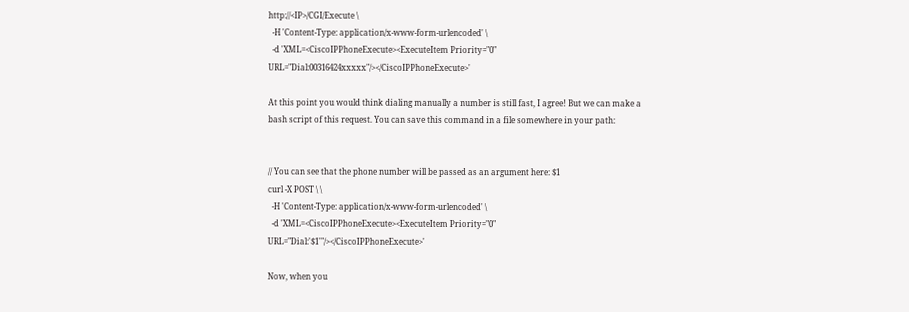http://<IP>/CGI/Execute \
  -H 'Content-Type: application/x-www-form-urlencoded' \
  -d 'XML=<CiscoIPPhoneExecute><ExecuteItem Priority="0" URL="Dial:00316424xxxxx"/></CiscoIPPhoneExecute>'

At this point you would think dialing manually a number is still fast, I agree! But we can make a bash script of this request. You can save this command in a file somewhere in your path:


// You can see that the phone number will be passed as an argument here: $1
curl -X POST \ \
  -H 'Content-Type: application/x-www-form-urlencoded' \
  -d 'XML=<CiscoIPPhoneExecute><ExecuteItem Priority="0" URL="Dial:'$1'"/></CiscoIPPhoneExecute>'

Now, when you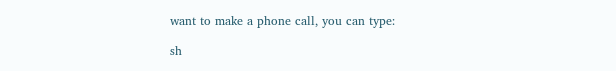want to make a phone call, you can type:

sh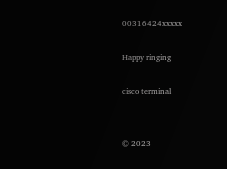00316424xxxxx

Happy ringing

cisco terminal


© 2023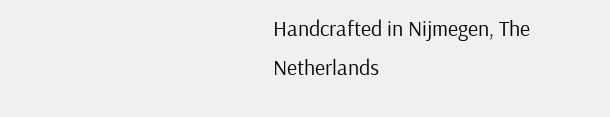Handcrafted in Nijmegen, The Netherlands